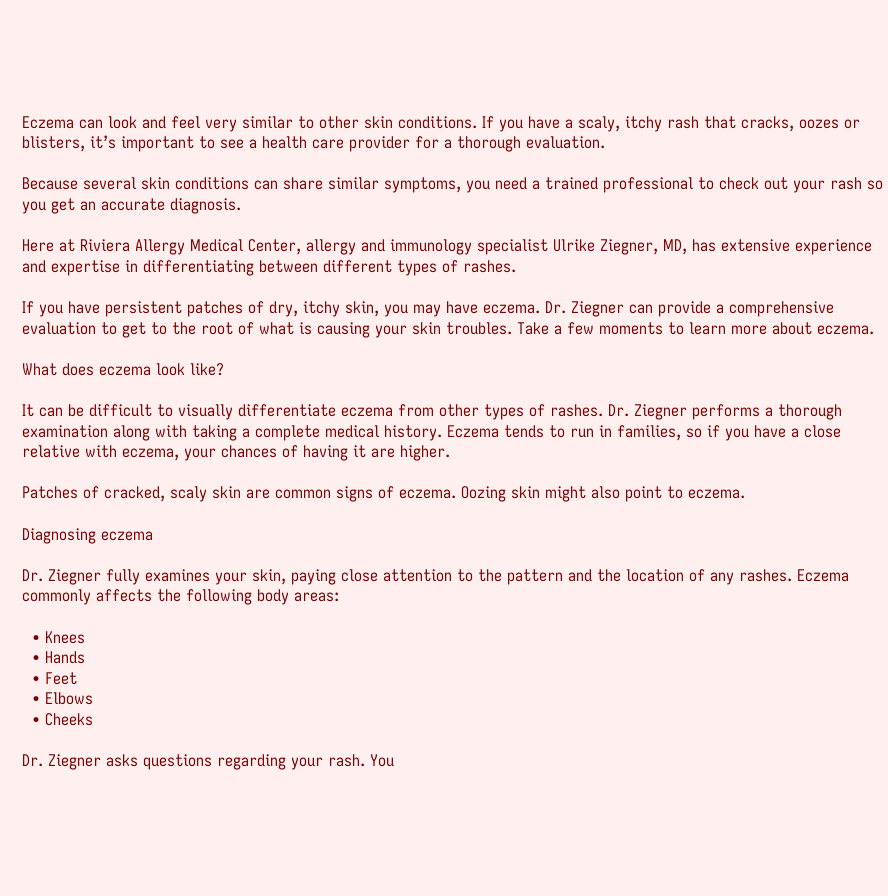Eczema can look and feel very similar to other skin conditions. If you have a scaly, itchy rash that cracks, oozes or blisters, it’s important to see a health care provider for a thorough evaluation.

Because several skin conditions can share similar symptoms, you need a trained professional to check out your rash so you get an accurate diagnosis.

Here at Riviera Allergy Medical Center, allergy and immunology specialist Ulrike Ziegner, MD, has extensive experience and expertise in differentiating between different types of rashes.

If you have persistent patches of dry, itchy skin, you may have eczema. Dr. Ziegner can provide a comprehensive evaluation to get to the root of what is causing your skin troubles. Take a few moments to learn more about eczema.

What does eczema look like?

It can be difficult to visually differentiate eczema from other types of rashes. Dr. Ziegner performs a thorough examination along with taking a complete medical history. Eczema tends to run in families, so if you have a close relative with eczema, your chances of having it are higher.

Patches of cracked, scaly skin are common signs of eczema. Oozing skin might also point to eczema.

Diagnosing eczema

Dr. Ziegner fully examines your skin, paying close attention to the pattern and the location of any rashes. Eczema commonly affects the following body areas:

  • Knees
  • Hands
  • Feet
  • Elbows
  • Cheeks

Dr. Ziegner asks questions regarding your rash. You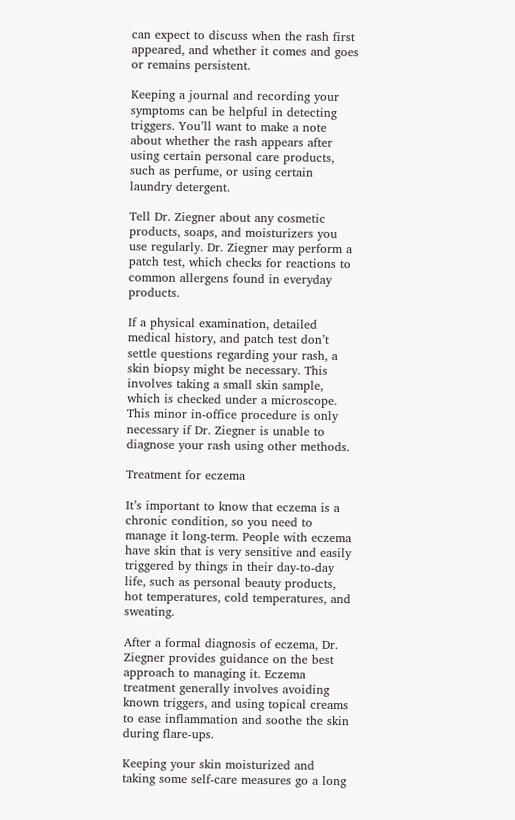can expect to discuss when the rash first appeared, and whether it comes and goes or remains persistent.

Keeping a journal and recording your symptoms can be helpful in detecting triggers. You’ll want to make a note about whether the rash appears after using certain personal care products, such as perfume, or using certain laundry detergent.

Tell Dr. Ziegner about any cosmetic products, soaps, and moisturizers you use regularly. Dr. Ziegner may perform a patch test, which checks for reactions to common allergens found in everyday products.

If a physical examination, detailed medical history, and patch test don’t settle questions regarding your rash, a skin biopsy might be necessary. This involves taking a small skin sample, which is checked under a microscope. This minor in-office procedure is only necessary if Dr. Ziegner is unable to diagnose your rash using other methods.

Treatment for eczema

It’s important to know that eczema is a chronic condition, so you need to manage it long-term. People with eczema have skin that is very sensitive and easily triggered by things in their day-to-day life, such as personal beauty products, hot temperatures, cold temperatures, and sweating.

After a formal diagnosis of eczema, Dr. Ziegner provides guidance on the best approach to managing it. Eczema treatment generally involves avoiding known triggers, and using topical creams to ease inflammation and soothe the skin during flare-ups.

Keeping your skin moisturized and taking some self-care measures go a long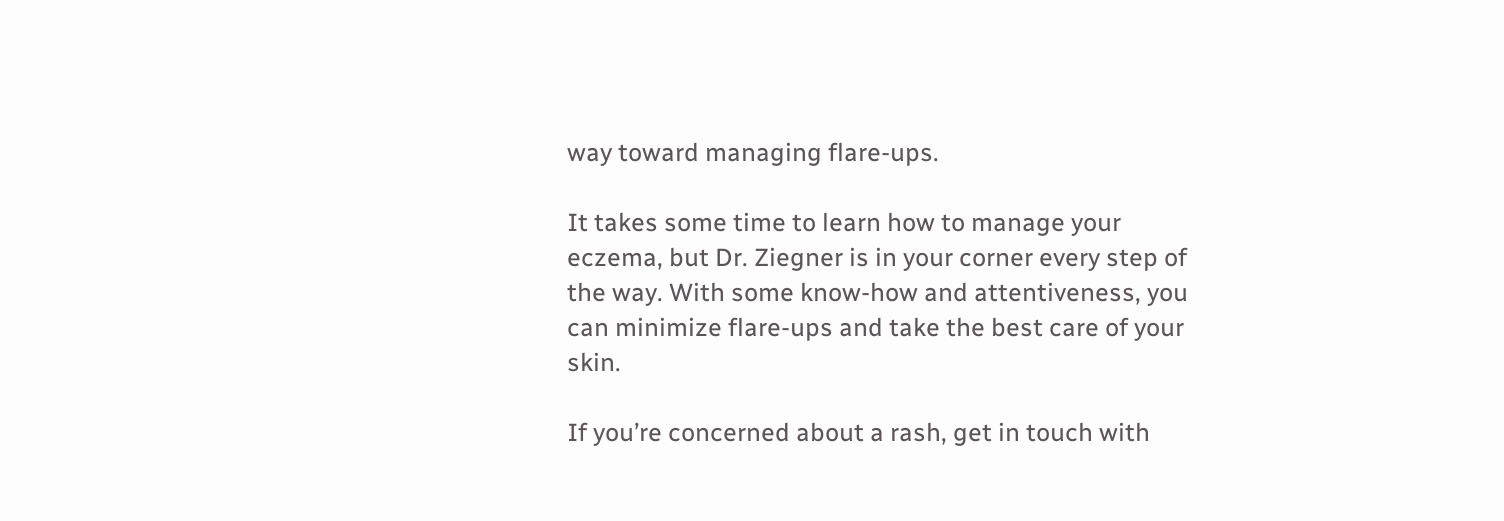way toward managing flare-ups.

It takes some time to learn how to manage your eczema, but Dr. Ziegner is in your corner every step of the way. With some know-how and attentiveness, you can minimize flare-ups and take the best care of your skin.

If you’re concerned about a rash, get in touch with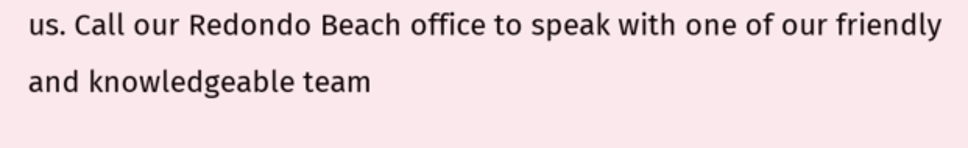us. Call our Redondo Beach office to speak with one of our friendly and knowledgeable team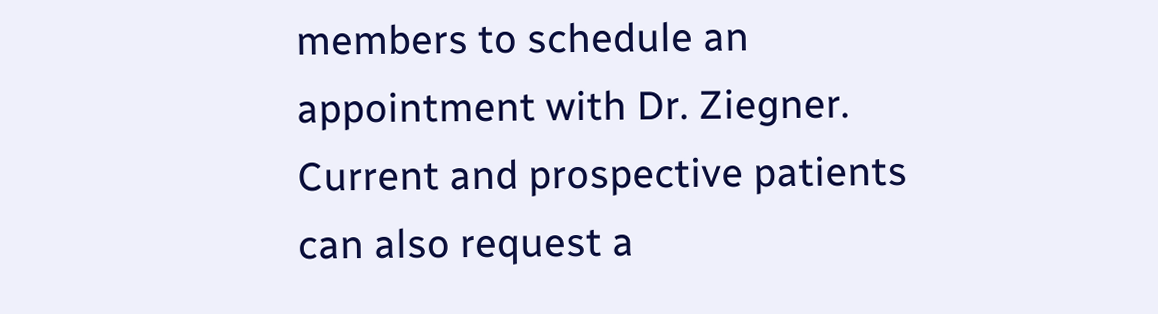members to schedule an appointment with Dr. Ziegner. Current and prospective patients can also request a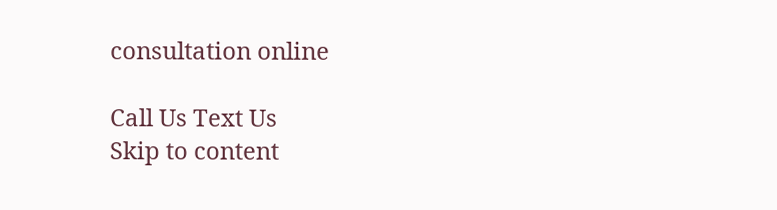consultation online

Call Us Text Us
Skip to content